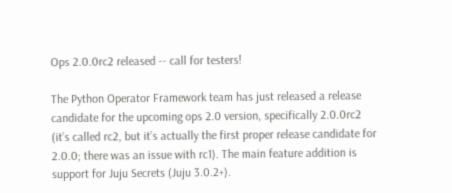Ops 2.0.0rc2 released -- call for testers!

The Python Operator Framework team has just released a release candidate for the upcoming ops 2.0 version, specifically 2.0.0rc2 (it’s called rc2, but it’s actually the first proper release candidate for 2.0.0; there was an issue with rc1). The main feature addition is support for Juju Secrets (Juju 3.0.2+).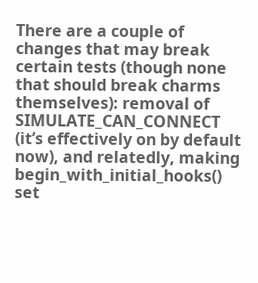There are a couple of changes that may break certain tests (though none that should break charms themselves): removal of SIMULATE_CAN_CONNECT (it’s effectively on by default now), and relatedly, making begin_with_initial_hooks() set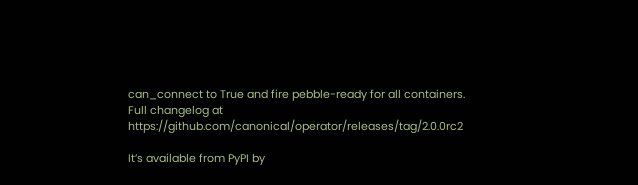can_connect to True and fire pebble-ready for all containers. Full changelog at https://github.com/canonical/operator/releases/tag/2.0.0rc2

It’s available from PyPI by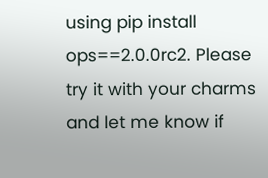using pip install ops==2.0.0rc2. Please try it with your charms and let me know if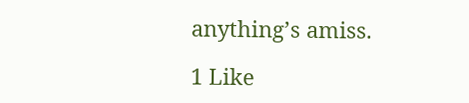anything’s amiss.

1 Like